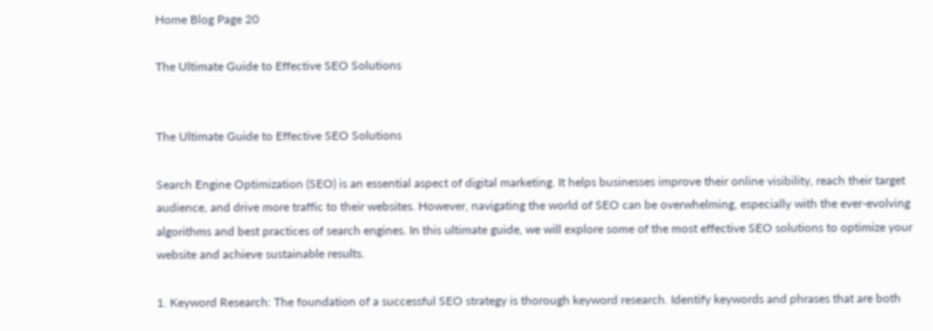Home Blog Page 20

The Ultimate Guide to Effective SEO Solutions


The Ultimate Guide to Effective SEO Solutions

Search Engine Optimization (SEO) is an essential aspect of digital marketing. It helps businesses improve their online visibility, reach their target audience, and drive more traffic to their websites. However, navigating the world of SEO can be overwhelming, especially with the ever-evolving algorithms and best practices of search engines. In this ultimate guide, we will explore some of the most effective SEO solutions to optimize your website and achieve sustainable results.

1. Keyword Research: The foundation of a successful SEO strategy is thorough keyword research. Identify keywords and phrases that are both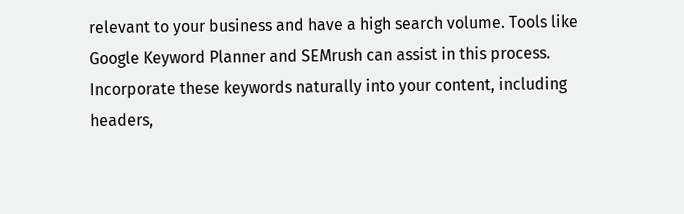relevant to your business and have a high search volume. Tools like Google Keyword Planner and SEMrush can assist in this process. Incorporate these keywords naturally into your content, including headers,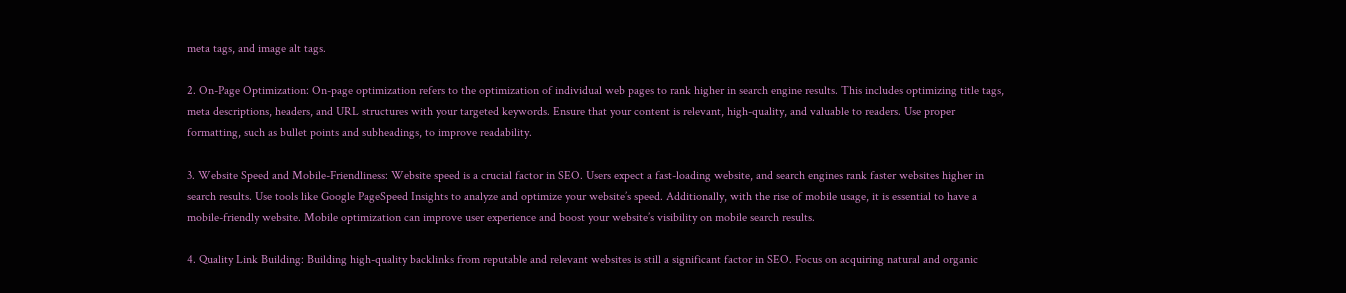meta tags, and image alt tags.

2. On-Page Optimization: On-page optimization refers to the optimization of individual web pages to rank higher in search engine results. This includes optimizing title tags, meta descriptions, headers, and URL structures with your targeted keywords. Ensure that your content is relevant, high-quality, and valuable to readers. Use proper formatting, such as bullet points and subheadings, to improve readability.

3. Website Speed and Mobile-Friendliness: Website speed is a crucial factor in SEO. Users expect a fast-loading website, and search engines rank faster websites higher in search results. Use tools like Google PageSpeed Insights to analyze and optimize your website’s speed. Additionally, with the rise of mobile usage, it is essential to have a mobile-friendly website. Mobile optimization can improve user experience and boost your website’s visibility on mobile search results.

4. Quality Link Building: Building high-quality backlinks from reputable and relevant websites is still a significant factor in SEO. Focus on acquiring natural and organic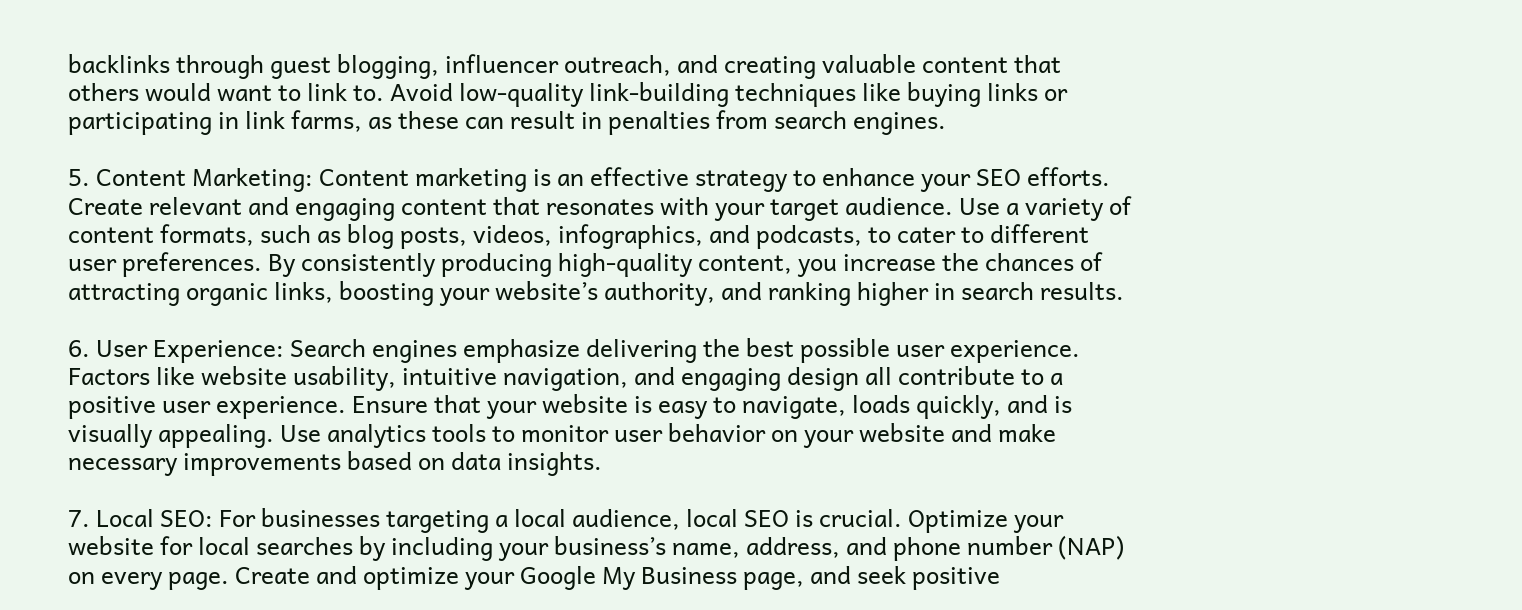backlinks through guest blogging, influencer outreach, and creating valuable content that others would want to link to. Avoid low-quality link-building techniques like buying links or participating in link farms, as these can result in penalties from search engines.

5. Content Marketing: Content marketing is an effective strategy to enhance your SEO efforts. Create relevant and engaging content that resonates with your target audience. Use a variety of content formats, such as blog posts, videos, infographics, and podcasts, to cater to different user preferences. By consistently producing high-quality content, you increase the chances of attracting organic links, boosting your website’s authority, and ranking higher in search results.

6. User Experience: Search engines emphasize delivering the best possible user experience. Factors like website usability, intuitive navigation, and engaging design all contribute to a positive user experience. Ensure that your website is easy to navigate, loads quickly, and is visually appealing. Use analytics tools to monitor user behavior on your website and make necessary improvements based on data insights.

7. Local SEO: For businesses targeting a local audience, local SEO is crucial. Optimize your website for local searches by including your business’s name, address, and phone number (NAP) on every page. Create and optimize your Google My Business page, and seek positive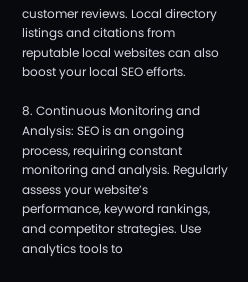customer reviews. Local directory listings and citations from reputable local websites can also boost your local SEO efforts.

8. Continuous Monitoring and Analysis: SEO is an ongoing process, requiring constant monitoring and analysis. Regularly assess your website’s performance, keyword rankings, and competitor strategies. Use analytics tools to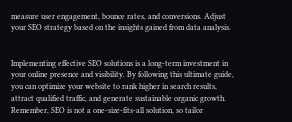measure user engagement, bounce rates, and conversions. Adjust your SEO strategy based on the insights gained from data analysis.


Implementing effective SEO solutions is a long-term investment in your online presence and visibility. By following this ultimate guide, you can optimize your website to rank higher in search results, attract qualified traffic, and generate sustainable organic growth. Remember, SEO is not a one-size-fits-all solution, so tailor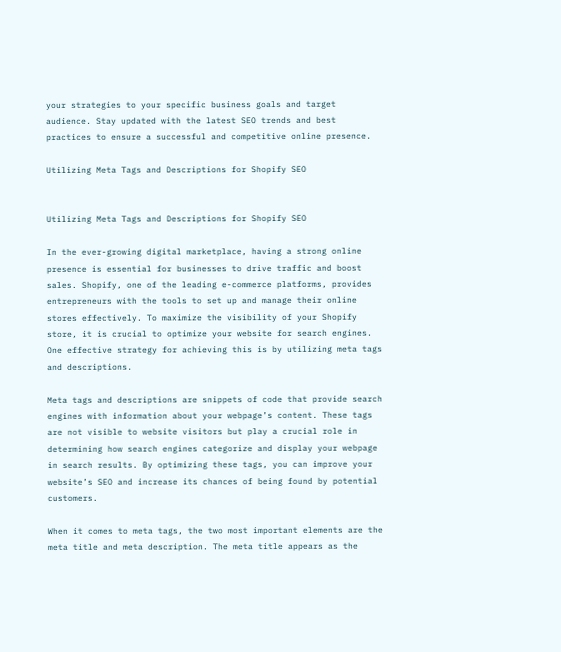your strategies to your specific business goals and target audience. Stay updated with the latest SEO trends and best practices to ensure a successful and competitive online presence.

Utilizing Meta Tags and Descriptions for Shopify SEO


Utilizing Meta Tags and Descriptions for Shopify SEO

In the ever-growing digital marketplace, having a strong online presence is essential for businesses to drive traffic and boost sales. Shopify, one of the leading e-commerce platforms, provides entrepreneurs with the tools to set up and manage their online stores effectively. To maximize the visibility of your Shopify store, it is crucial to optimize your website for search engines. One effective strategy for achieving this is by utilizing meta tags and descriptions.

Meta tags and descriptions are snippets of code that provide search engines with information about your webpage’s content. These tags are not visible to website visitors but play a crucial role in determining how search engines categorize and display your webpage in search results. By optimizing these tags, you can improve your website’s SEO and increase its chances of being found by potential customers.

When it comes to meta tags, the two most important elements are the meta title and meta description. The meta title appears as the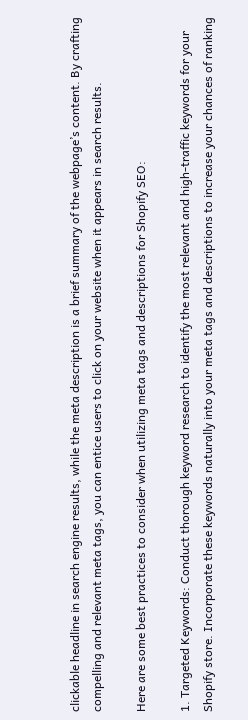clickable headline in search engine results, while the meta description is a brief summary of the webpage’s content. By crafting compelling and relevant meta tags, you can entice users to click on your website when it appears in search results.

Here are some best practices to consider when utilizing meta tags and descriptions for Shopify SEO:

1. Targeted Keywords: Conduct thorough keyword research to identify the most relevant and high-traffic keywords for your Shopify store. Incorporate these keywords naturally into your meta tags and descriptions to increase your chances of ranking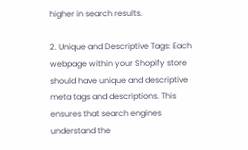higher in search results.

2. Unique and Descriptive Tags: Each webpage within your Shopify store should have unique and descriptive meta tags and descriptions. This ensures that search engines understand the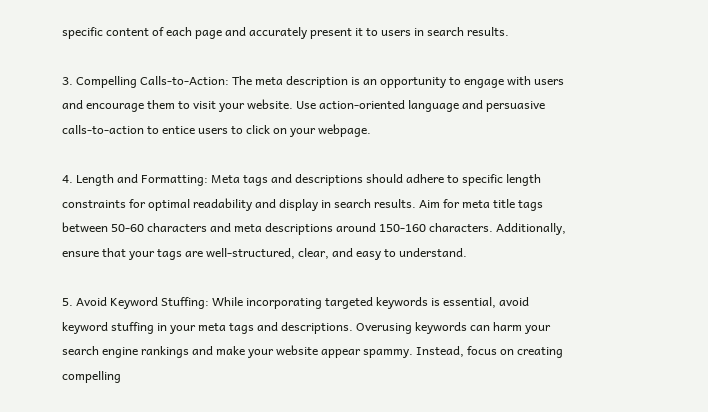specific content of each page and accurately present it to users in search results.

3. Compelling Calls-to-Action: The meta description is an opportunity to engage with users and encourage them to visit your website. Use action-oriented language and persuasive calls-to-action to entice users to click on your webpage.

4. Length and Formatting: Meta tags and descriptions should adhere to specific length constraints for optimal readability and display in search results. Aim for meta title tags between 50-60 characters and meta descriptions around 150-160 characters. Additionally, ensure that your tags are well-structured, clear, and easy to understand.

5. Avoid Keyword Stuffing: While incorporating targeted keywords is essential, avoid keyword stuffing in your meta tags and descriptions. Overusing keywords can harm your search engine rankings and make your website appear spammy. Instead, focus on creating compelling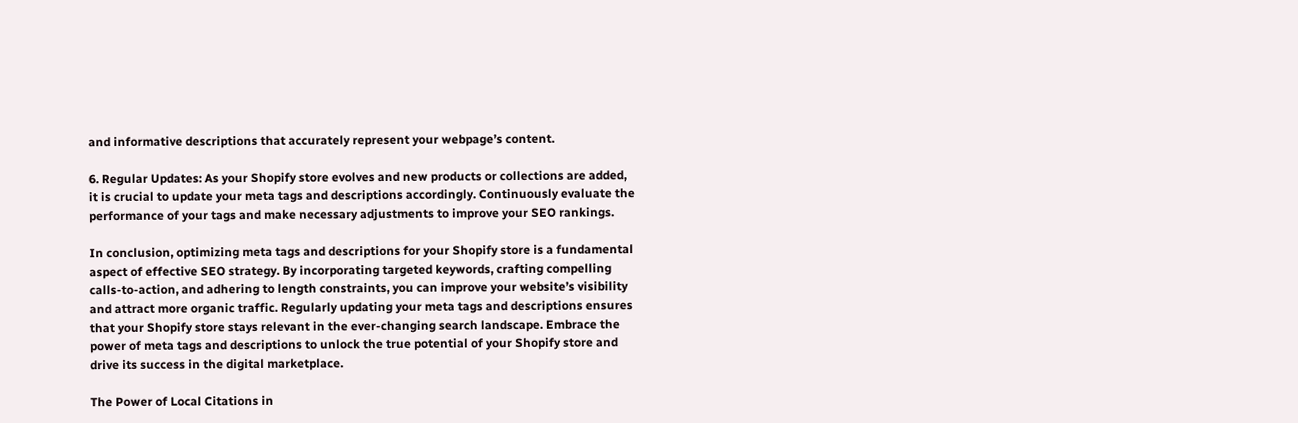and informative descriptions that accurately represent your webpage’s content.

6. Regular Updates: As your Shopify store evolves and new products or collections are added, it is crucial to update your meta tags and descriptions accordingly. Continuously evaluate the performance of your tags and make necessary adjustments to improve your SEO rankings.

In conclusion, optimizing meta tags and descriptions for your Shopify store is a fundamental aspect of effective SEO strategy. By incorporating targeted keywords, crafting compelling calls-to-action, and adhering to length constraints, you can improve your website’s visibility and attract more organic traffic. Regularly updating your meta tags and descriptions ensures that your Shopify store stays relevant in the ever-changing search landscape. Embrace the power of meta tags and descriptions to unlock the true potential of your Shopify store and drive its success in the digital marketplace.

The Power of Local Citations in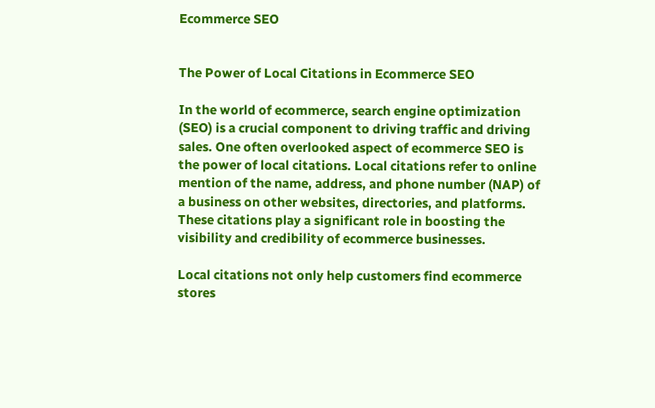Ecommerce SEO


The Power of Local Citations in Ecommerce SEO

In the world of ecommerce, search engine optimization (SEO) is a crucial component to driving traffic and driving sales. One often overlooked aspect of ecommerce SEO is the power of local citations. Local citations refer to online mention of the name, address, and phone number (NAP) of a business on other websites, directories, and platforms. These citations play a significant role in boosting the visibility and credibility of ecommerce businesses.

Local citations not only help customers find ecommerce stores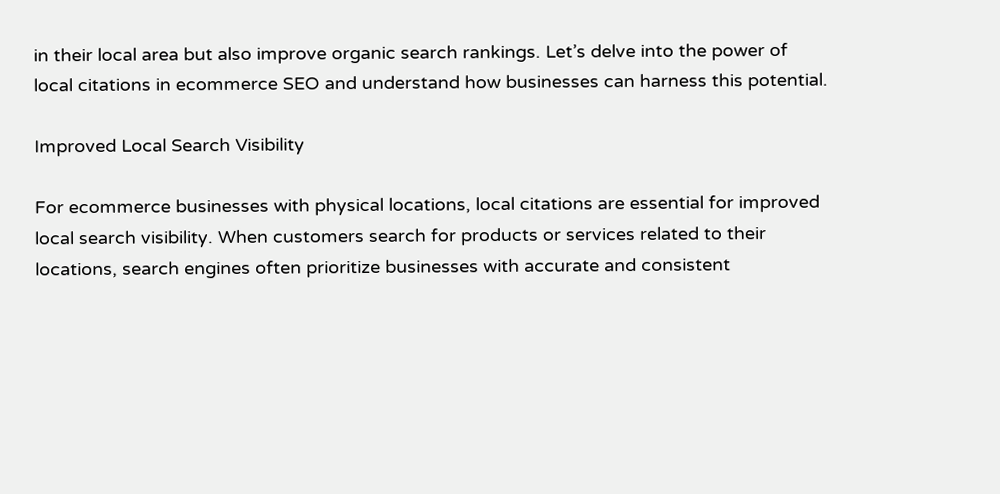in their local area but also improve organic search rankings. Let’s delve into the power of local citations in ecommerce SEO and understand how businesses can harness this potential.

Improved Local Search Visibility

For ecommerce businesses with physical locations, local citations are essential for improved local search visibility. When customers search for products or services related to their locations, search engines often prioritize businesses with accurate and consistent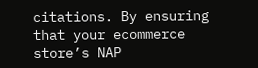citations. By ensuring that your ecommerce store’s NAP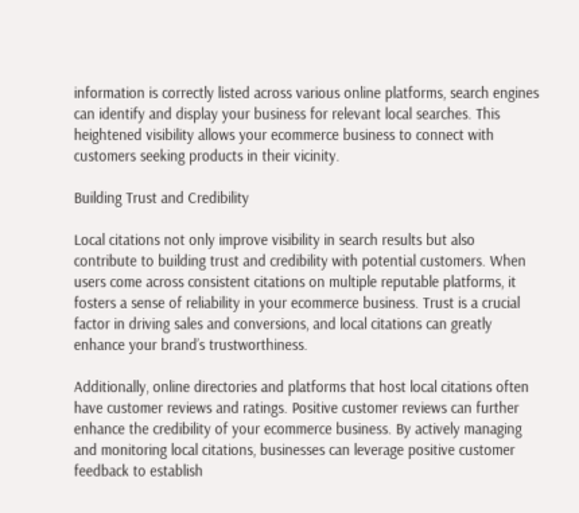information is correctly listed across various online platforms, search engines can identify and display your business for relevant local searches. This heightened visibility allows your ecommerce business to connect with customers seeking products in their vicinity.

Building Trust and Credibility

Local citations not only improve visibility in search results but also contribute to building trust and credibility with potential customers. When users come across consistent citations on multiple reputable platforms, it fosters a sense of reliability in your ecommerce business. Trust is a crucial factor in driving sales and conversions, and local citations can greatly enhance your brand’s trustworthiness.

Additionally, online directories and platforms that host local citations often have customer reviews and ratings. Positive customer reviews can further enhance the credibility of your ecommerce business. By actively managing and monitoring local citations, businesses can leverage positive customer feedback to establish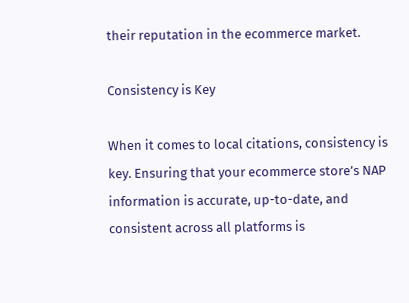their reputation in the ecommerce market.

Consistency is Key

When it comes to local citations, consistency is key. Ensuring that your ecommerce store’s NAP information is accurate, up-to-date, and consistent across all platforms is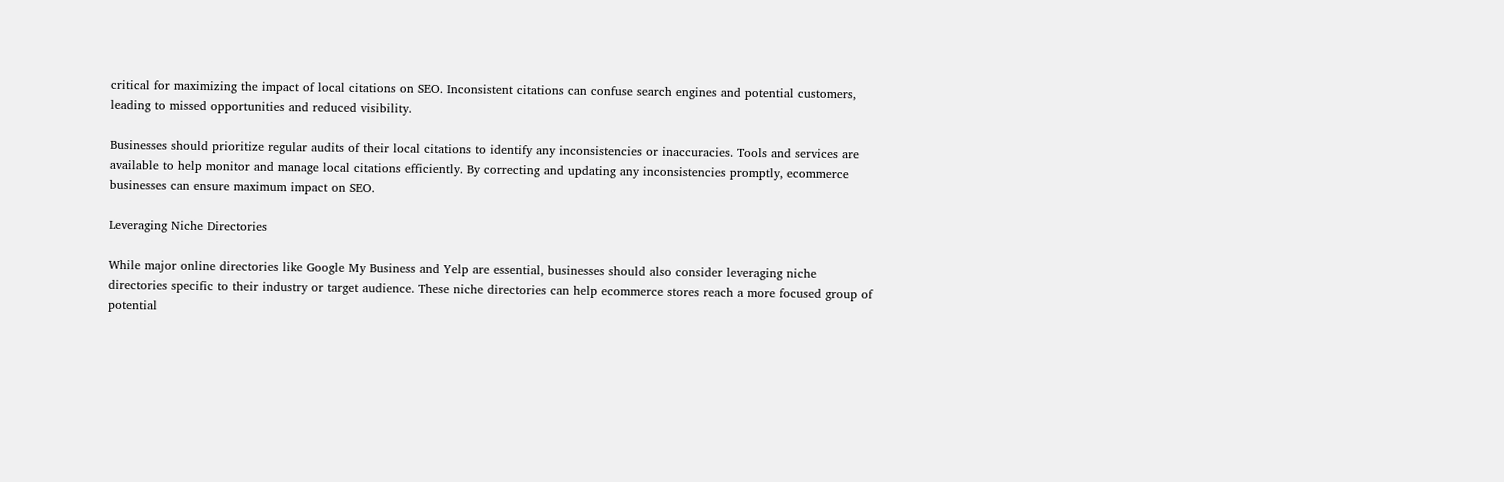critical for maximizing the impact of local citations on SEO. Inconsistent citations can confuse search engines and potential customers, leading to missed opportunities and reduced visibility.

Businesses should prioritize regular audits of their local citations to identify any inconsistencies or inaccuracies. Tools and services are available to help monitor and manage local citations efficiently. By correcting and updating any inconsistencies promptly, ecommerce businesses can ensure maximum impact on SEO.

Leveraging Niche Directories

While major online directories like Google My Business and Yelp are essential, businesses should also consider leveraging niche directories specific to their industry or target audience. These niche directories can help ecommerce stores reach a more focused group of potential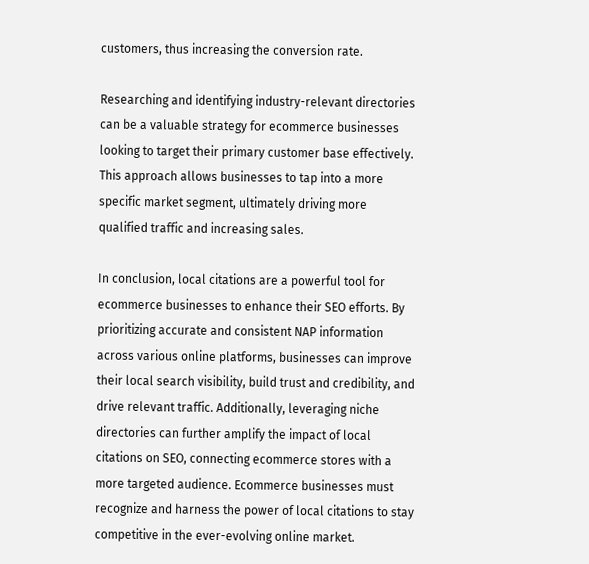customers, thus increasing the conversion rate.

Researching and identifying industry-relevant directories can be a valuable strategy for ecommerce businesses looking to target their primary customer base effectively. This approach allows businesses to tap into a more specific market segment, ultimately driving more qualified traffic and increasing sales.

In conclusion, local citations are a powerful tool for ecommerce businesses to enhance their SEO efforts. By prioritizing accurate and consistent NAP information across various online platforms, businesses can improve their local search visibility, build trust and credibility, and drive relevant traffic. Additionally, leveraging niche directories can further amplify the impact of local citations on SEO, connecting ecommerce stores with a more targeted audience. Ecommerce businesses must recognize and harness the power of local citations to stay competitive in the ever-evolving online market.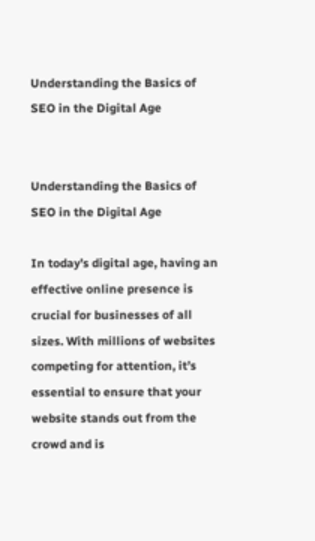Understanding the Basics of SEO in the Digital Age


Understanding the Basics of SEO in the Digital Age

In today’s digital age, having an effective online presence is crucial for businesses of all sizes. With millions of websites competing for attention, it’s essential to ensure that your website stands out from the crowd and is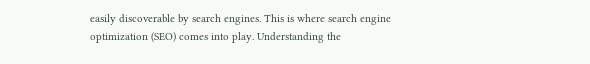easily discoverable by search engines. This is where search engine optimization (SEO) comes into play. Understanding the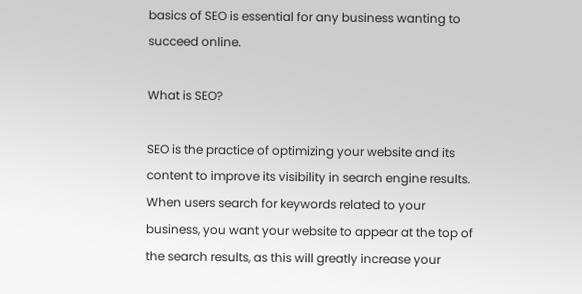basics of SEO is essential for any business wanting to succeed online.

What is SEO?

SEO is the practice of optimizing your website and its content to improve its visibility in search engine results. When users search for keywords related to your business, you want your website to appear at the top of the search results, as this will greatly increase your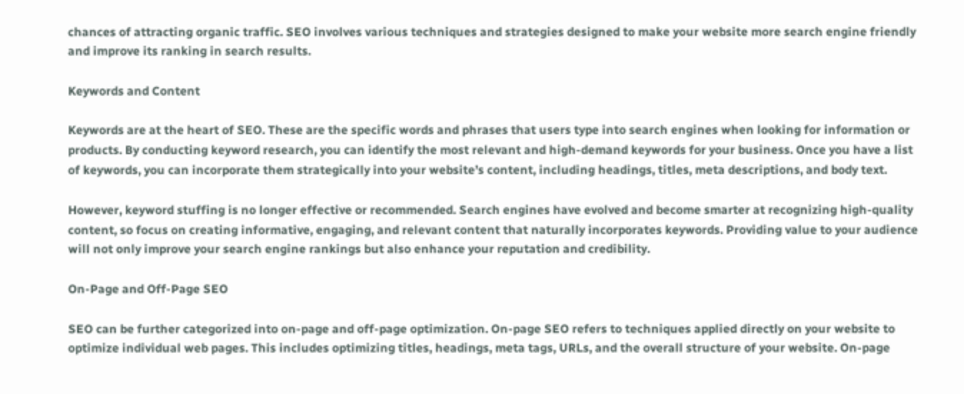chances of attracting organic traffic. SEO involves various techniques and strategies designed to make your website more search engine friendly and improve its ranking in search results.

Keywords and Content

Keywords are at the heart of SEO. These are the specific words and phrases that users type into search engines when looking for information or products. By conducting keyword research, you can identify the most relevant and high-demand keywords for your business. Once you have a list of keywords, you can incorporate them strategically into your website’s content, including headings, titles, meta descriptions, and body text.

However, keyword stuffing is no longer effective or recommended. Search engines have evolved and become smarter at recognizing high-quality content, so focus on creating informative, engaging, and relevant content that naturally incorporates keywords. Providing value to your audience will not only improve your search engine rankings but also enhance your reputation and credibility.

On-Page and Off-Page SEO

SEO can be further categorized into on-page and off-page optimization. On-page SEO refers to techniques applied directly on your website to optimize individual web pages. This includes optimizing titles, headings, meta tags, URLs, and the overall structure of your website. On-page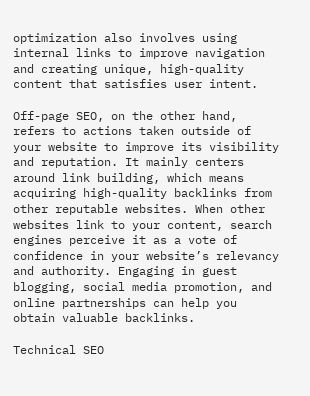optimization also involves using internal links to improve navigation and creating unique, high-quality content that satisfies user intent.

Off-page SEO, on the other hand, refers to actions taken outside of your website to improve its visibility and reputation. It mainly centers around link building, which means acquiring high-quality backlinks from other reputable websites. When other websites link to your content, search engines perceive it as a vote of confidence in your website’s relevancy and authority. Engaging in guest blogging, social media promotion, and online partnerships can help you obtain valuable backlinks.

Technical SEO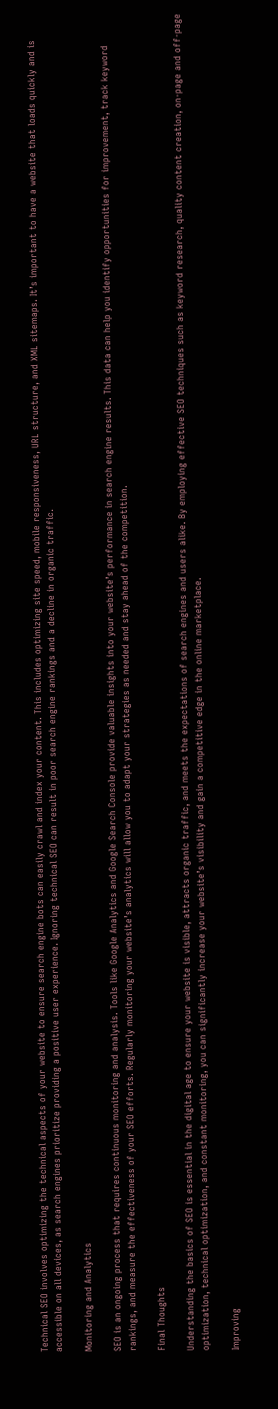Technical SEO involves optimizing the technical aspects of your website to ensure search engine bots can easily crawl and index your content. This includes optimizing site speed, mobile responsiveness, URL structure, and XML sitemaps. It’s important to have a website that loads quickly and is accessible on all devices, as search engines prioritize providing a positive user experience. Ignoring technical SEO can result in poor search engine rankings and a decline in organic traffic.

Monitoring and Analytics

SEO is an ongoing process that requires continuous monitoring and analysis. Tools like Google Analytics and Google Search Console provide valuable insights into your website’s performance in search engine results. This data can help you identify opportunities for improvement, track keyword rankings, and measure the effectiveness of your SEO efforts. Regularly monitoring your website’s analytics will allow you to adapt your strategies as needed and stay ahead of the competition.

Final Thoughts

Understanding the basics of SEO is essential in the digital age to ensure your website is visible, attracts organic traffic, and meets the expectations of search engines and users alike. By employing effective SEO techniques such as keyword research, quality content creation, on-page and off-page optimization, technical optimization, and constant monitoring, you can significantly increase your website’s visibility and gain a competitive edge in the online marketplace.

Improving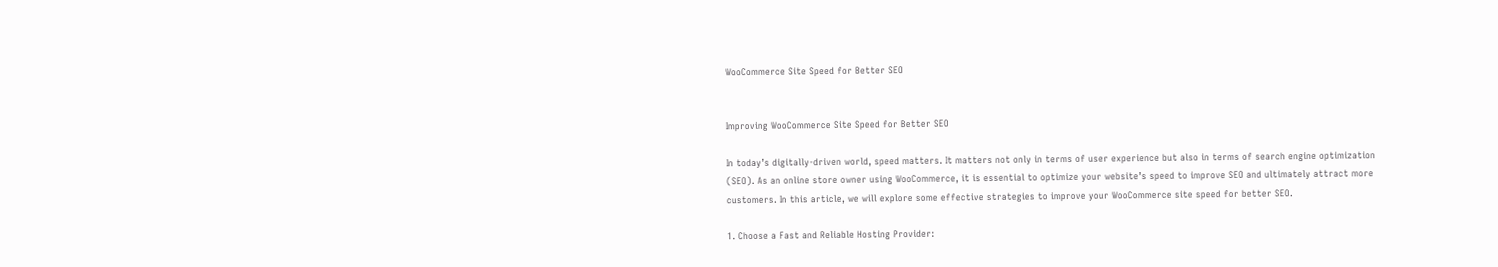WooCommerce Site Speed for Better SEO


Improving WooCommerce Site Speed for Better SEO

In today’s digitally-driven world, speed matters. It matters not only in terms of user experience but also in terms of search engine optimization (SEO). As an online store owner using WooCommerce, it is essential to optimize your website’s speed to improve SEO and ultimately attract more customers. In this article, we will explore some effective strategies to improve your WooCommerce site speed for better SEO.

1. Choose a Fast and Reliable Hosting Provider: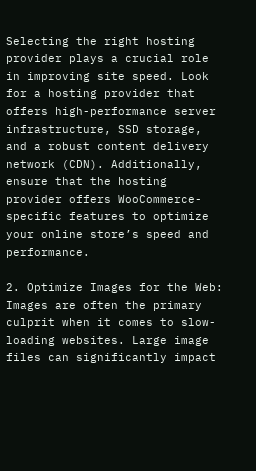Selecting the right hosting provider plays a crucial role in improving site speed. Look for a hosting provider that offers high-performance server infrastructure, SSD storage, and a robust content delivery network (CDN). Additionally, ensure that the hosting provider offers WooCommerce-specific features to optimize your online store’s speed and performance.

2. Optimize Images for the Web:
Images are often the primary culprit when it comes to slow-loading websites. Large image files can significantly impact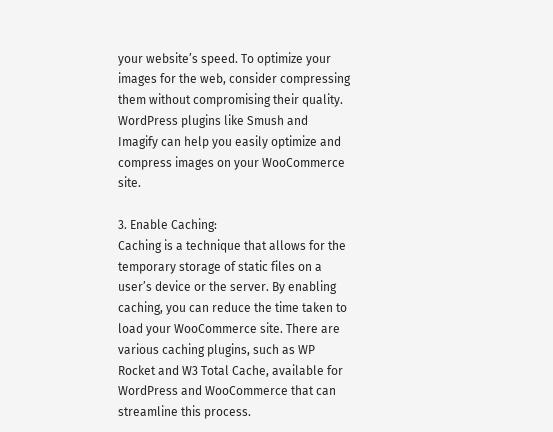your website’s speed. To optimize your images for the web, consider compressing them without compromising their quality. WordPress plugins like Smush and Imagify can help you easily optimize and compress images on your WooCommerce site.

3. Enable Caching:
Caching is a technique that allows for the temporary storage of static files on a user’s device or the server. By enabling caching, you can reduce the time taken to load your WooCommerce site. There are various caching plugins, such as WP Rocket and W3 Total Cache, available for WordPress and WooCommerce that can streamline this process.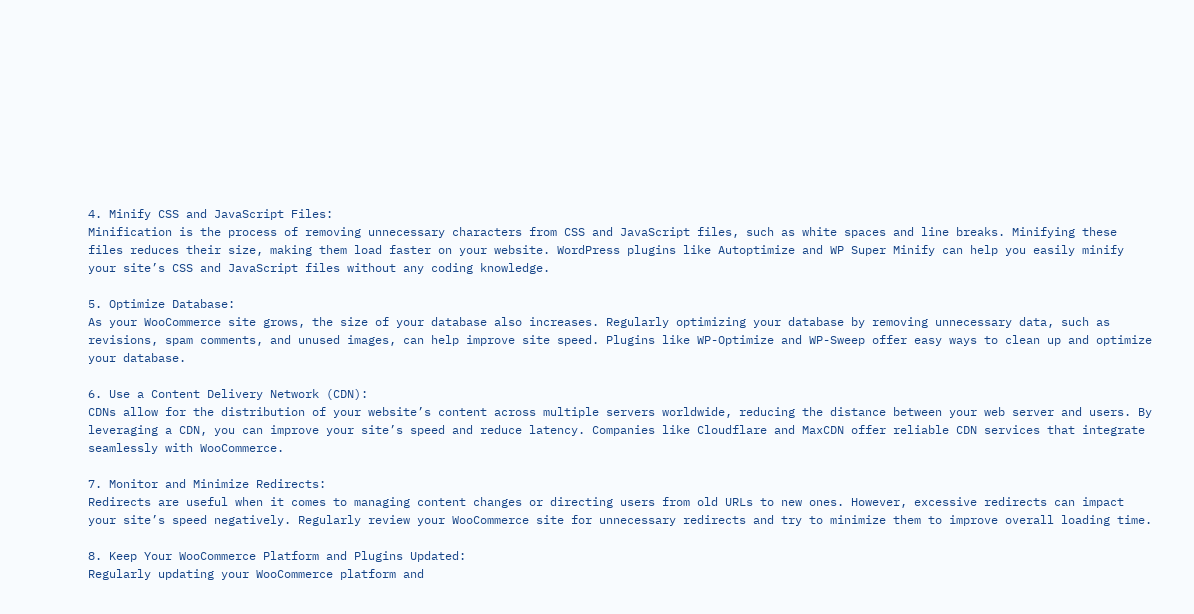4. Minify CSS and JavaScript Files:
Minification is the process of removing unnecessary characters from CSS and JavaScript files, such as white spaces and line breaks. Minifying these files reduces their size, making them load faster on your website. WordPress plugins like Autoptimize and WP Super Minify can help you easily minify your site’s CSS and JavaScript files without any coding knowledge.

5. Optimize Database:
As your WooCommerce site grows, the size of your database also increases. Regularly optimizing your database by removing unnecessary data, such as revisions, spam comments, and unused images, can help improve site speed. Plugins like WP-Optimize and WP-Sweep offer easy ways to clean up and optimize your database.

6. Use a Content Delivery Network (CDN):
CDNs allow for the distribution of your website’s content across multiple servers worldwide, reducing the distance between your web server and users. By leveraging a CDN, you can improve your site’s speed and reduce latency. Companies like Cloudflare and MaxCDN offer reliable CDN services that integrate seamlessly with WooCommerce.

7. Monitor and Minimize Redirects:
Redirects are useful when it comes to managing content changes or directing users from old URLs to new ones. However, excessive redirects can impact your site’s speed negatively. Regularly review your WooCommerce site for unnecessary redirects and try to minimize them to improve overall loading time.

8. Keep Your WooCommerce Platform and Plugins Updated:
Regularly updating your WooCommerce platform and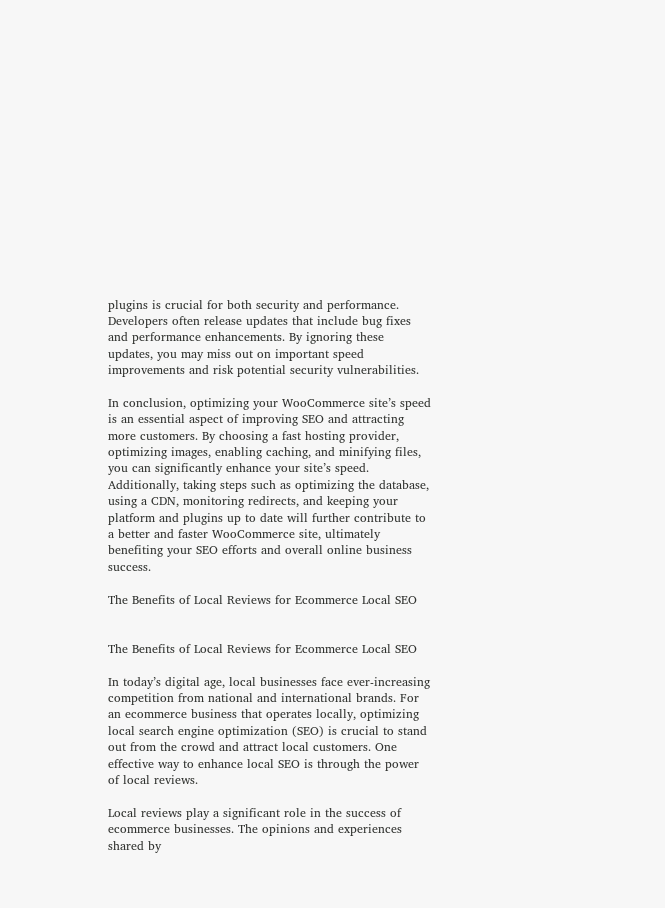plugins is crucial for both security and performance. Developers often release updates that include bug fixes and performance enhancements. By ignoring these updates, you may miss out on important speed improvements and risk potential security vulnerabilities.

In conclusion, optimizing your WooCommerce site’s speed is an essential aspect of improving SEO and attracting more customers. By choosing a fast hosting provider, optimizing images, enabling caching, and minifying files, you can significantly enhance your site’s speed. Additionally, taking steps such as optimizing the database, using a CDN, monitoring redirects, and keeping your platform and plugins up to date will further contribute to a better and faster WooCommerce site, ultimately benefiting your SEO efforts and overall online business success.

The Benefits of Local Reviews for Ecommerce Local SEO


The Benefits of Local Reviews for Ecommerce Local SEO

In today’s digital age, local businesses face ever-increasing competition from national and international brands. For an ecommerce business that operates locally, optimizing local search engine optimization (SEO) is crucial to stand out from the crowd and attract local customers. One effective way to enhance local SEO is through the power of local reviews.

Local reviews play a significant role in the success of ecommerce businesses. The opinions and experiences shared by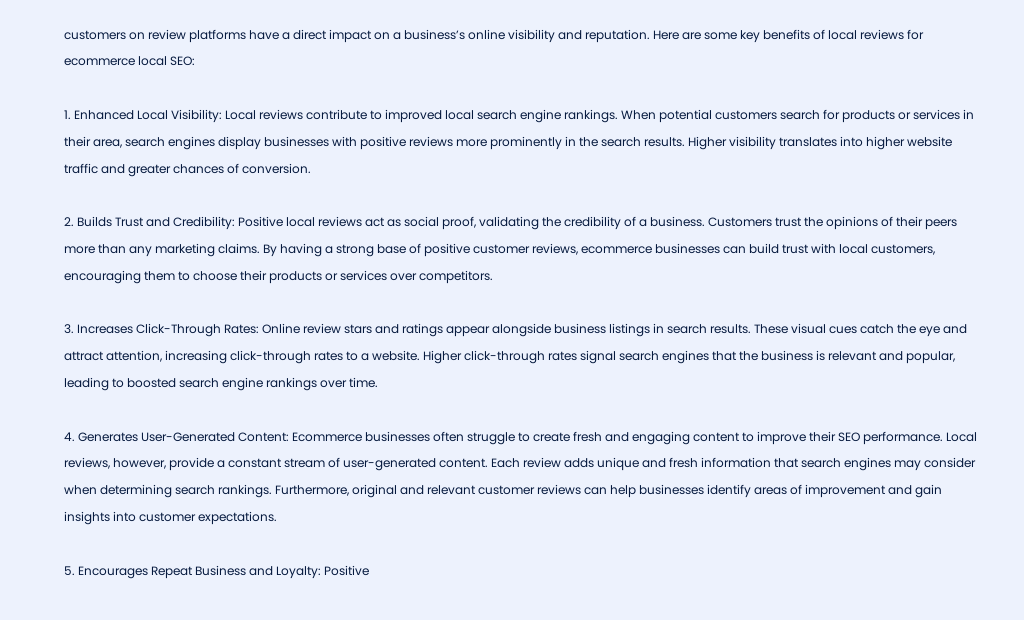customers on review platforms have a direct impact on a business’s online visibility and reputation. Here are some key benefits of local reviews for ecommerce local SEO:

1. Enhanced Local Visibility: Local reviews contribute to improved local search engine rankings. When potential customers search for products or services in their area, search engines display businesses with positive reviews more prominently in the search results. Higher visibility translates into higher website traffic and greater chances of conversion.

2. Builds Trust and Credibility: Positive local reviews act as social proof, validating the credibility of a business. Customers trust the opinions of their peers more than any marketing claims. By having a strong base of positive customer reviews, ecommerce businesses can build trust with local customers, encouraging them to choose their products or services over competitors.

3. Increases Click-Through Rates: Online review stars and ratings appear alongside business listings in search results. These visual cues catch the eye and attract attention, increasing click-through rates to a website. Higher click-through rates signal search engines that the business is relevant and popular, leading to boosted search engine rankings over time.

4. Generates User-Generated Content: Ecommerce businesses often struggle to create fresh and engaging content to improve their SEO performance. Local reviews, however, provide a constant stream of user-generated content. Each review adds unique and fresh information that search engines may consider when determining search rankings. Furthermore, original and relevant customer reviews can help businesses identify areas of improvement and gain insights into customer expectations.

5. Encourages Repeat Business and Loyalty: Positive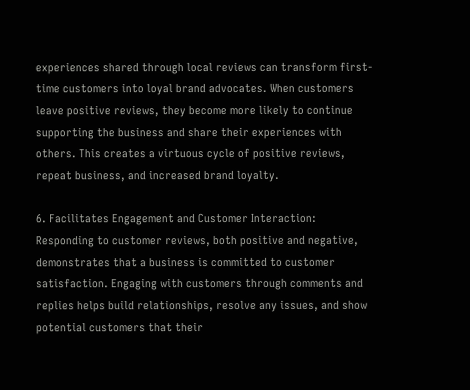experiences shared through local reviews can transform first-time customers into loyal brand advocates. When customers leave positive reviews, they become more likely to continue supporting the business and share their experiences with others. This creates a virtuous cycle of positive reviews, repeat business, and increased brand loyalty.

6. Facilitates Engagement and Customer Interaction: Responding to customer reviews, both positive and negative, demonstrates that a business is committed to customer satisfaction. Engaging with customers through comments and replies helps build relationships, resolve any issues, and show potential customers that their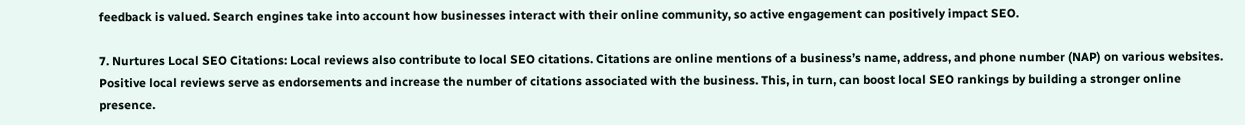feedback is valued. Search engines take into account how businesses interact with their online community, so active engagement can positively impact SEO.

7. Nurtures Local SEO Citations: Local reviews also contribute to local SEO citations. Citations are online mentions of a business’s name, address, and phone number (NAP) on various websites. Positive local reviews serve as endorsements and increase the number of citations associated with the business. This, in turn, can boost local SEO rankings by building a stronger online presence.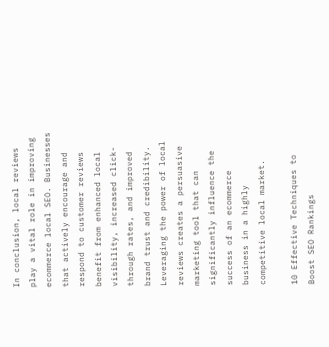In conclusion, local reviews play a vital role in improving ecommerce local SEO. Businesses that actively encourage and respond to customer reviews benefit from enhanced local visibility, increased click-through rates, and improved brand trust and credibility. Leveraging the power of local reviews creates a persuasive marketing tool that can significantly influence the success of an ecommerce business in a highly competitive local market.

10 Effective Techniques to Boost SEO Rankings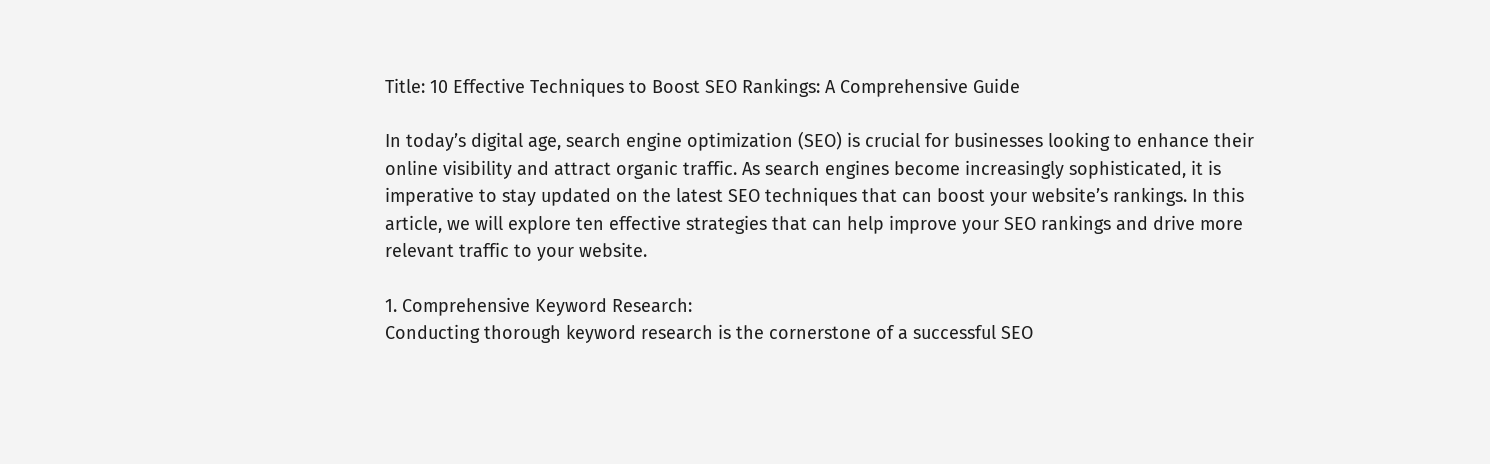Title: 10 Effective Techniques to Boost SEO Rankings: A Comprehensive Guide

In today’s digital age, search engine optimization (SEO) is crucial for businesses looking to enhance their online visibility and attract organic traffic. As search engines become increasingly sophisticated, it is imperative to stay updated on the latest SEO techniques that can boost your website’s rankings. In this article, we will explore ten effective strategies that can help improve your SEO rankings and drive more relevant traffic to your website.

1. Comprehensive Keyword Research:
Conducting thorough keyword research is the cornerstone of a successful SEO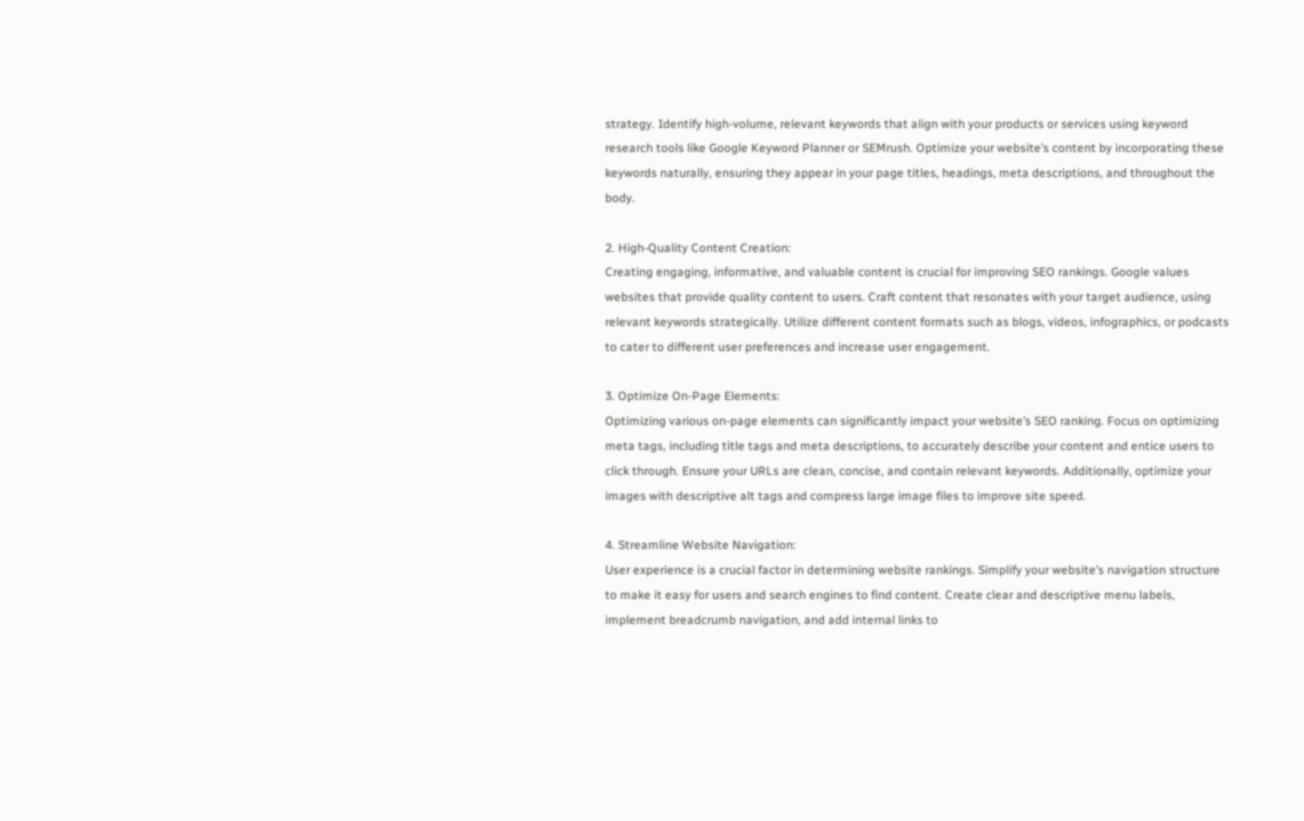strategy. Identify high-volume, relevant keywords that align with your products or services using keyword research tools like Google Keyword Planner or SEMrush. Optimize your website’s content by incorporating these keywords naturally, ensuring they appear in your page titles, headings, meta descriptions, and throughout the body.

2. High-Quality Content Creation:
Creating engaging, informative, and valuable content is crucial for improving SEO rankings. Google values websites that provide quality content to users. Craft content that resonates with your target audience, using relevant keywords strategically. Utilize different content formats such as blogs, videos, infographics, or podcasts to cater to different user preferences and increase user engagement.

3. Optimize On-Page Elements:
Optimizing various on-page elements can significantly impact your website’s SEO ranking. Focus on optimizing meta tags, including title tags and meta descriptions, to accurately describe your content and entice users to click through. Ensure your URLs are clean, concise, and contain relevant keywords. Additionally, optimize your images with descriptive alt tags and compress large image files to improve site speed.

4. Streamline Website Navigation:
User experience is a crucial factor in determining website rankings. Simplify your website’s navigation structure to make it easy for users and search engines to find content. Create clear and descriptive menu labels, implement breadcrumb navigation, and add internal links to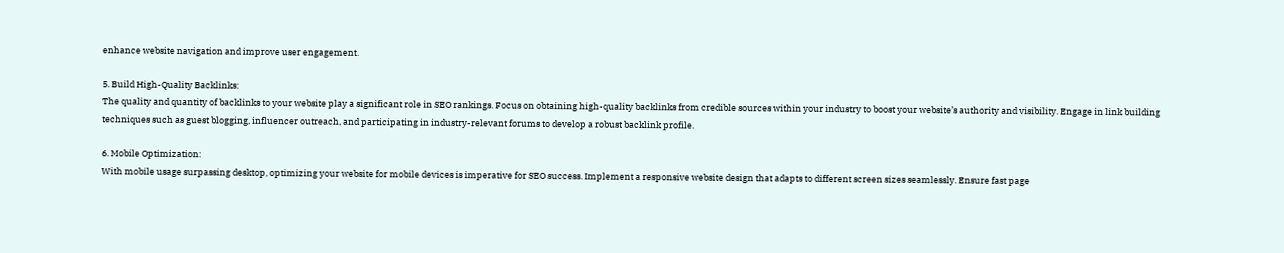enhance website navigation and improve user engagement.

5. Build High-Quality Backlinks:
The quality and quantity of backlinks to your website play a significant role in SEO rankings. Focus on obtaining high-quality backlinks from credible sources within your industry to boost your website’s authority and visibility. Engage in link building techniques such as guest blogging, influencer outreach, and participating in industry-relevant forums to develop a robust backlink profile.

6. Mobile Optimization:
With mobile usage surpassing desktop, optimizing your website for mobile devices is imperative for SEO success. Implement a responsive website design that adapts to different screen sizes seamlessly. Ensure fast page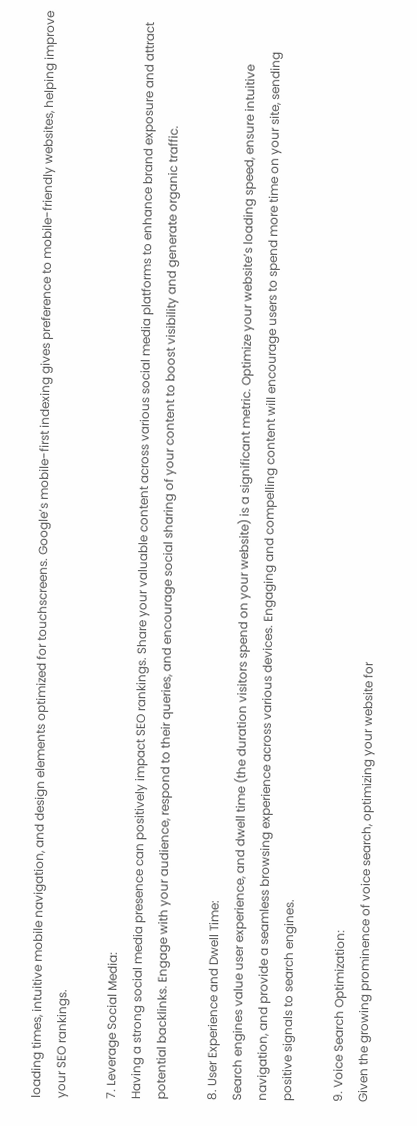loading times, intuitive mobile navigation, and design elements optimized for touchscreens. Google’s mobile-first indexing gives preference to mobile-friendly websites, helping improve your SEO rankings.

7. Leverage Social Media:
Having a strong social media presence can positively impact SEO rankings. Share your valuable content across various social media platforms to enhance brand exposure and attract potential backlinks. Engage with your audience, respond to their queries, and encourage social sharing of your content to boost visibility and generate organic traffic.

8. User Experience and Dwell Time:
Search engines value user experience, and dwell time (the duration visitors spend on your website) is a significant metric. Optimize your website’s loading speed, ensure intuitive navigation, and provide a seamless browsing experience across various devices. Engaging and compelling content will encourage users to spend more time on your site, sending positive signals to search engines.

9. Voice Search Optimization:
Given the growing prominence of voice search, optimizing your website for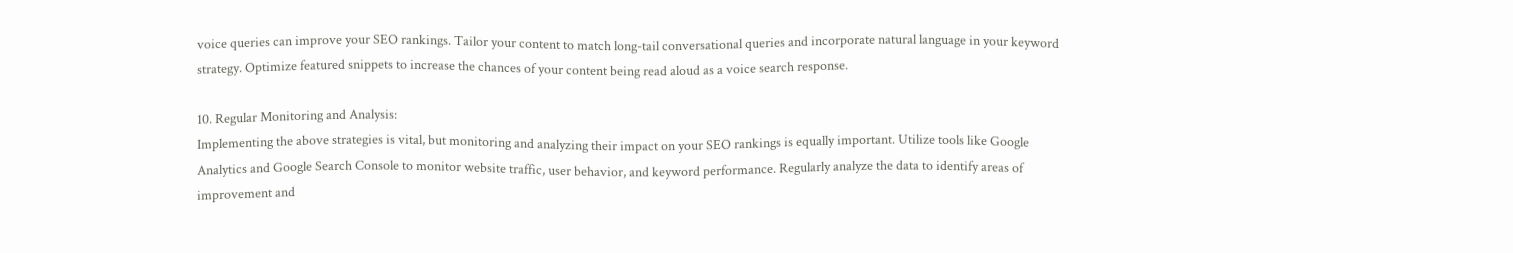voice queries can improve your SEO rankings. Tailor your content to match long-tail conversational queries and incorporate natural language in your keyword strategy. Optimize featured snippets to increase the chances of your content being read aloud as a voice search response.

10. Regular Monitoring and Analysis:
Implementing the above strategies is vital, but monitoring and analyzing their impact on your SEO rankings is equally important. Utilize tools like Google Analytics and Google Search Console to monitor website traffic, user behavior, and keyword performance. Regularly analyze the data to identify areas of improvement and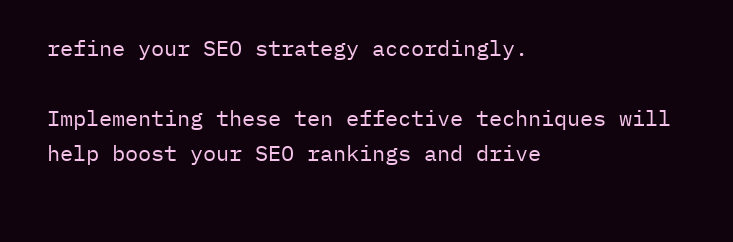refine your SEO strategy accordingly.

Implementing these ten effective techniques will help boost your SEO rankings and drive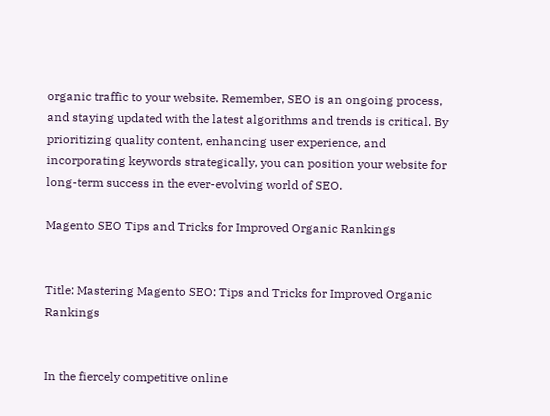organic traffic to your website. Remember, SEO is an ongoing process, and staying updated with the latest algorithms and trends is critical. By prioritizing quality content, enhancing user experience, and incorporating keywords strategically, you can position your website for long-term success in the ever-evolving world of SEO.

Magento SEO Tips and Tricks for Improved Organic Rankings


Title: Mastering Magento SEO: Tips and Tricks for Improved Organic Rankings


In the fiercely competitive online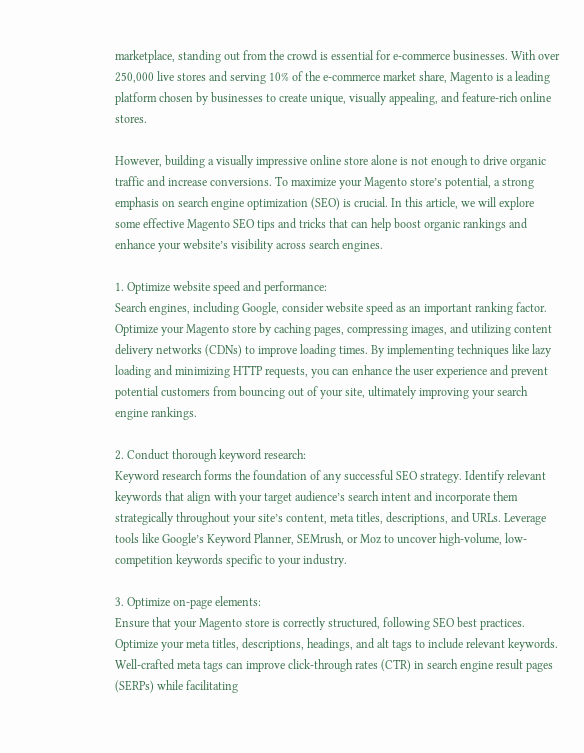marketplace, standing out from the crowd is essential for e-commerce businesses. With over 250,000 live stores and serving 10% of the e-commerce market share, Magento is a leading platform chosen by businesses to create unique, visually appealing, and feature-rich online stores.

However, building a visually impressive online store alone is not enough to drive organic traffic and increase conversions. To maximize your Magento store’s potential, a strong emphasis on search engine optimization (SEO) is crucial. In this article, we will explore some effective Magento SEO tips and tricks that can help boost organic rankings and enhance your website’s visibility across search engines.

1. Optimize website speed and performance:
Search engines, including Google, consider website speed as an important ranking factor. Optimize your Magento store by caching pages, compressing images, and utilizing content delivery networks (CDNs) to improve loading times. By implementing techniques like lazy loading and minimizing HTTP requests, you can enhance the user experience and prevent potential customers from bouncing out of your site, ultimately improving your search engine rankings.

2. Conduct thorough keyword research:
Keyword research forms the foundation of any successful SEO strategy. Identify relevant keywords that align with your target audience’s search intent and incorporate them strategically throughout your site’s content, meta titles, descriptions, and URLs. Leverage tools like Google’s Keyword Planner, SEMrush, or Moz to uncover high-volume, low-competition keywords specific to your industry.

3. Optimize on-page elements:
Ensure that your Magento store is correctly structured, following SEO best practices. Optimize your meta titles, descriptions, headings, and alt tags to include relevant keywords. Well-crafted meta tags can improve click-through rates (CTR) in search engine result pages (SERPs) while facilitating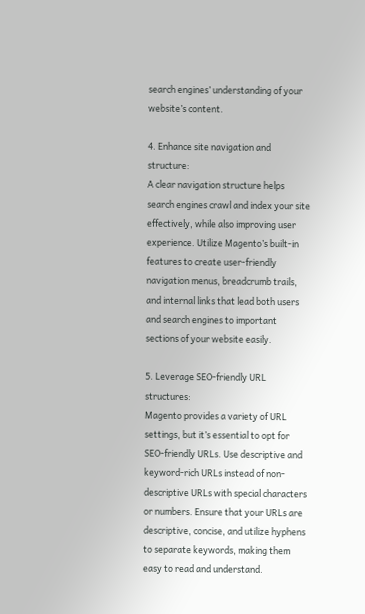search engines’ understanding of your website’s content.

4. Enhance site navigation and structure:
A clear navigation structure helps search engines crawl and index your site effectively, while also improving user experience. Utilize Magento’s built-in features to create user-friendly navigation menus, breadcrumb trails, and internal links that lead both users and search engines to important sections of your website easily.

5. Leverage SEO-friendly URL structures:
Magento provides a variety of URL settings, but it’s essential to opt for SEO-friendly URLs. Use descriptive and keyword-rich URLs instead of non-descriptive URLs with special characters or numbers. Ensure that your URLs are descriptive, concise, and utilize hyphens to separate keywords, making them easy to read and understand.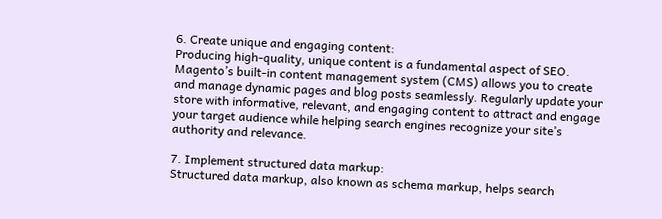6. Create unique and engaging content:
Producing high-quality, unique content is a fundamental aspect of SEO. Magento’s built-in content management system (CMS) allows you to create and manage dynamic pages and blog posts seamlessly. Regularly update your store with informative, relevant, and engaging content to attract and engage your target audience while helping search engines recognize your site’s authority and relevance.

7. Implement structured data markup:
Structured data markup, also known as schema markup, helps search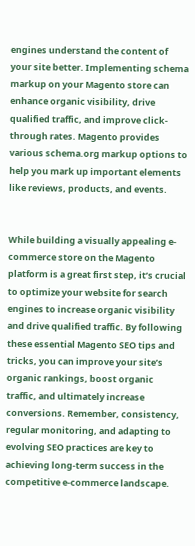engines understand the content of your site better. Implementing schema markup on your Magento store can enhance organic visibility, drive qualified traffic, and improve click-through rates. Magento provides various schema.org markup options to help you mark up important elements like reviews, products, and events.


While building a visually appealing e-commerce store on the Magento platform is a great first step, it’s crucial to optimize your website for search engines to increase organic visibility and drive qualified traffic. By following these essential Magento SEO tips and tricks, you can improve your site’s organic rankings, boost organic traffic, and ultimately increase conversions. Remember, consistency, regular monitoring, and adapting to evolving SEO practices are key to achieving long-term success in the competitive e-commerce landscape.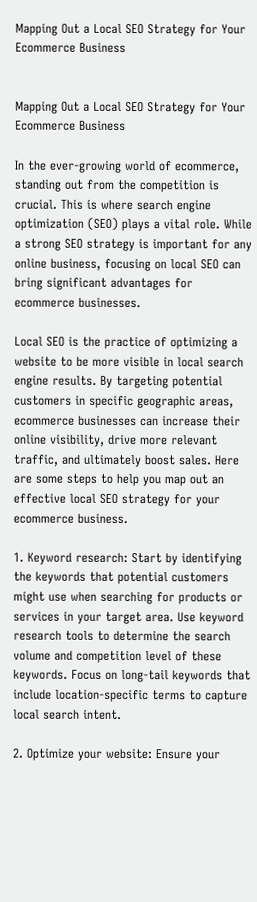Mapping Out a Local SEO Strategy for Your Ecommerce Business


Mapping Out a Local SEO Strategy for Your Ecommerce Business

In the ever-growing world of ecommerce, standing out from the competition is crucial. This is where search engine optimization (SEO) plays a vital role. While a strong SEO strategy is important for any online business, focusing on local SEO can bring significant advantages for ecommerce businesses.

Local SEO is the practice of optimizing a website to be more visible in local search engine results. By targeting potential customers in specific geographic areas, ecommerce businesses can increase their online visibility, drive more relevant traffic, and ultimately boost sales. Here are some steps to help you map out an effective local SEO strategy for your ecommerce business.

1. Keyword research: Start by identifying the keywords that potential customers might use when searching for products or services in your target area. Use keyword research tools to determine the search volume and competition level of these keywords. Focus on long-tail keywords that include location-specific terms to capture local search intent.

2. Optimize your website: Ensure your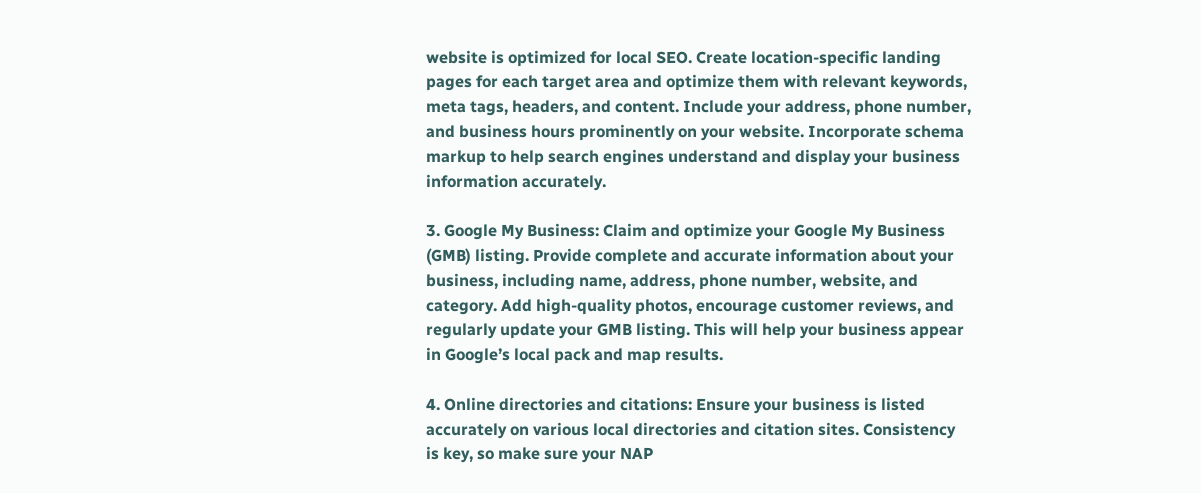website is optimized for local SEO. Create location-specific landing pages for each target area and optimize them with relevant keywords, meta tags, headers, and content. Include your address, phone number, and business hours prominently on your website. Incorporate schema markup to help search engines understand and display your business information accurately.

3. Google My Business: Claim and optimize your Google My Business (GMB) listing. Provide complete and accurate information about your business, including name, address, phone number, website, and category. Add high-quality photos, encourage customer reviews, and regularly update your GMB listing. This will help your business appear in Google’s local pack and map results.

4. Online directories and citations: Ensure your business is listed accurately on various local directories and citation sites. Consistency is key, so make sure your NAP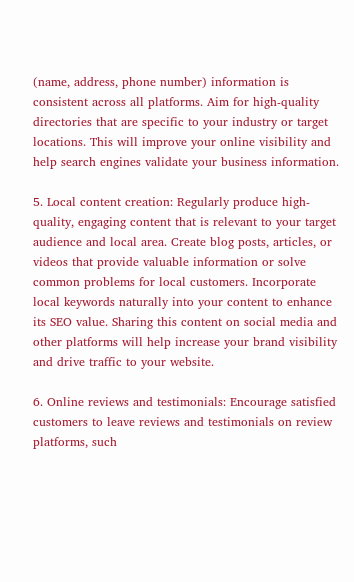(name, address, phone number) information is consistent across all platforms. Aim for high-quality directories that are specific to your industry or target locations. This will improve your online visibility and help search engines validate your business information.

5. Local content creation: Regularly produce high-quality, engaging content that is relevant to your target audience and local area. Create blog posts, articles, or videos that provide valuable information or solve common problems for local customers. Incorporate local keywords naturally into your content to enhance its SEO value. Sharing this content on social media and other platforms will help increase your brand visibility and drive traffic to your website.

6. Online reviews and testimonials: Encourage satisfied customers to leave reviews and testimonials on review platforms, such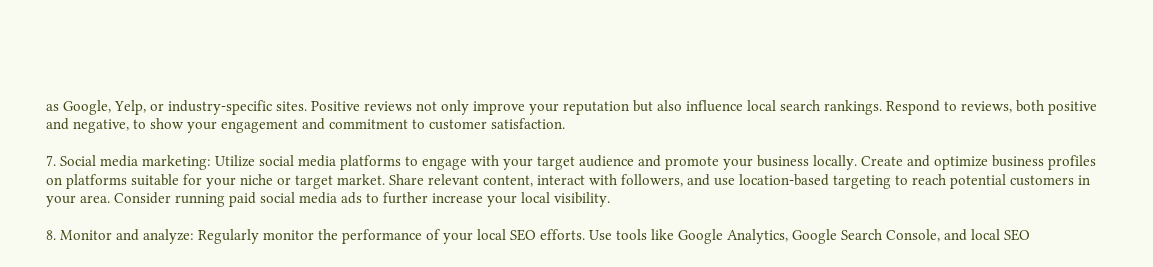as Google, Yelp, or industry-specific sites. Positive reviews not only improve your reputation but also influence local search rankings. Respond to reviews, both positive and negative, to show your engagement and commitment to customer satisfaction.

7. Social media marketing: Utilize social media platforms to engage with your target audience and promote your business locally. Create and optimize business profiles on platforms suitable for your niche or target market. Share relevant content, interact with followers, and use location-based targeting to reach potential customers in your area. Consider running paid social media ads to further increase your local visibility.

8. Monitor and analyze: Regularly monitor the performance of your local SEO efforts. Use tools like Google Analytics, Google Search Console, and local SEO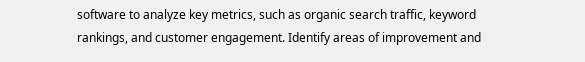software to analyze key metrics, such as organic search traffic, keyword rankings, and customer engagement. Identify areas of improvement and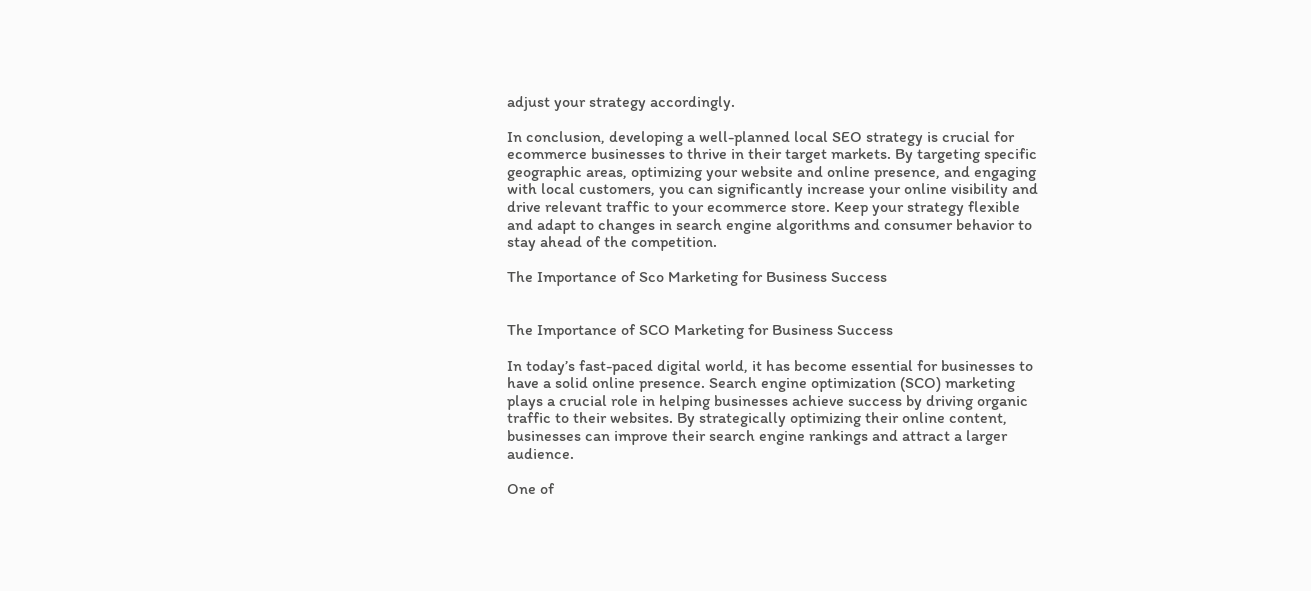adjust your strategy accordingly.

In conclusion, developing a well-planned local SEO strategy is crucial for ecommerce businesses to thrive in their target markets. By targeting specific geographic areas, optimizing your website and online presence, and engaging with local customers, you can significantly increase your online visibility and drive relevant traffic to your ecommerce store. Keep your strategy flexible and adapt to changes in search engine algorithms and consumer behavior to stay ahead of the competition.

The Importance of Sco Marketing for Business Success


The Importance of SCO Marketing for Business Success

In today’s fast-paced digital world, it has become essential for businesses to have a solid online presence. Search engine optimization (SCO) marketing plays a crucial role in helping businesses achieve success by driving organic traffic to their websites. By strategically optimizing their online content, businesses can improve their search engine rankings and attract a larger audience.

One of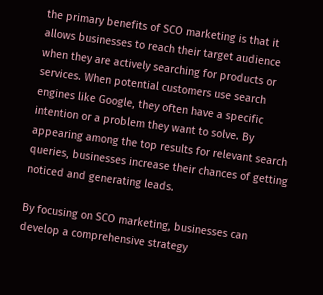the primary benefits of SCO marketing is that it allows businesses to reach their target audience when they are actively searching for products or services. When potential customers use search engines like Google, they often have a specific intention or a problem they want to solve. By appearing among the top results for relevant search queries, businesses increase their chances of getting noticed and generating leads.

By focusing on SCO marketing, businesses can develop a comprehensive strategy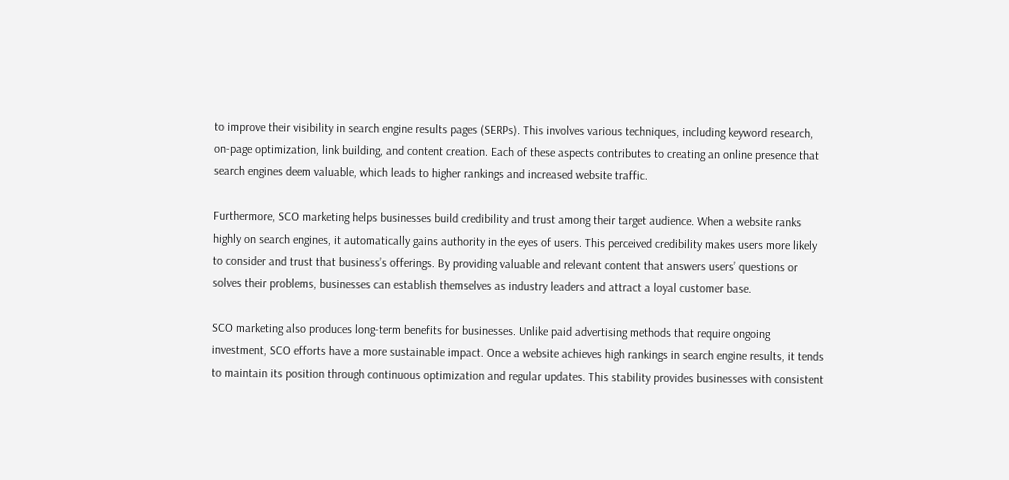to improve their visibility in search engine results pages (SERPs). This involves various techniques, including keyword research, on-page optimization, link building, and content creation. Each of these aspects contributes to creating an online presence that search engines deem valuable, which leads to higher rankings and increased website traffic.

Furthermore, SCO marketing helps businesses build credibility and trust among their target audience. When a website ranks highly on search engines, it automatically gains authority in the eyes of users. This perceived credibility makes users more likely to consider and trust that business’s offerings. By providing valuable and relevant content that answers users’ questions or solves their problems, businesses can establish themselves as industry leaders and attract a loyal customer base.

SCO marketing also produces long-term benefits for businesses. Unlike paid advertising methods that require ongoing investment, SCO efforts have a more sustainable impact. Once a website achieves high rankings in search engine results, it tends to maintain its position through continuous optimization and regular updates. This stability provides businesses with consistent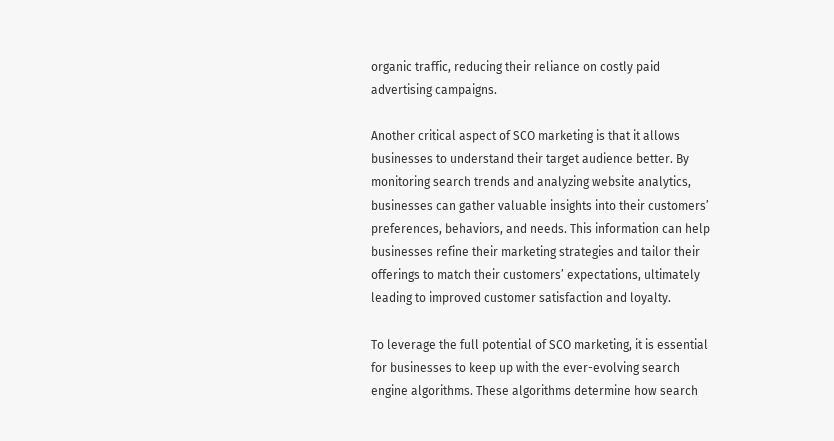organic traffic, reducing their reliance on costly paid advertising campaigns.

Another critical aspect of SCO marketing is that it allows businesses to understand their target audience better. By monitoring search trends and analyzing website analytics, businesses can gather valuable insights into their customers’ preferences, behaviors, and needs. This information can help businesses refine their marketing strategies and tailor their offerings to match their customers’ expectations, ultimately leading to improved customer satisfaction and loyalty.

To leverage the full potential of SCO marketing, it is essential for businesses to keep up with the ever-evolving search engine algorithms. These algorithms determine how search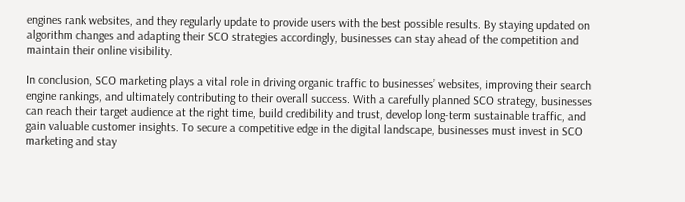engines rank websites, and they regularly update to provide users with the best possible results. By staying updated on algorithm changes and adapting their SCO strategies accordingly, businesses can stay ahead of the competition and maintain their online visibility.

In conclusion, SCO marketing plays a vital role in driving organic traffic to businesses’ websites, improving their search engine rankings, and ultimately contributing to their overall success. With a carefully planned SCO strategy, businesses can reach their target audience at the right time, build credibility and trust, develop long-term sustainable traffic, and gain valuable customer insights. To secure a competitive edge in the digital landscape, businesses must invest in SCO marketing and stay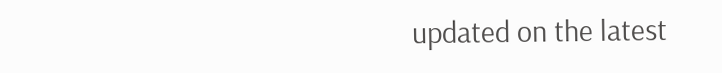updated on the latest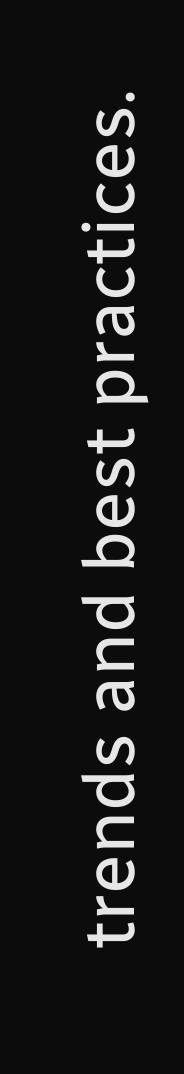trends and best practices.